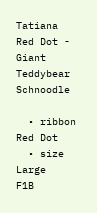Tatiana Red Dot - Giant Teddybear Schnoodle

  • ribbon Red Dot
  • size Large
F1B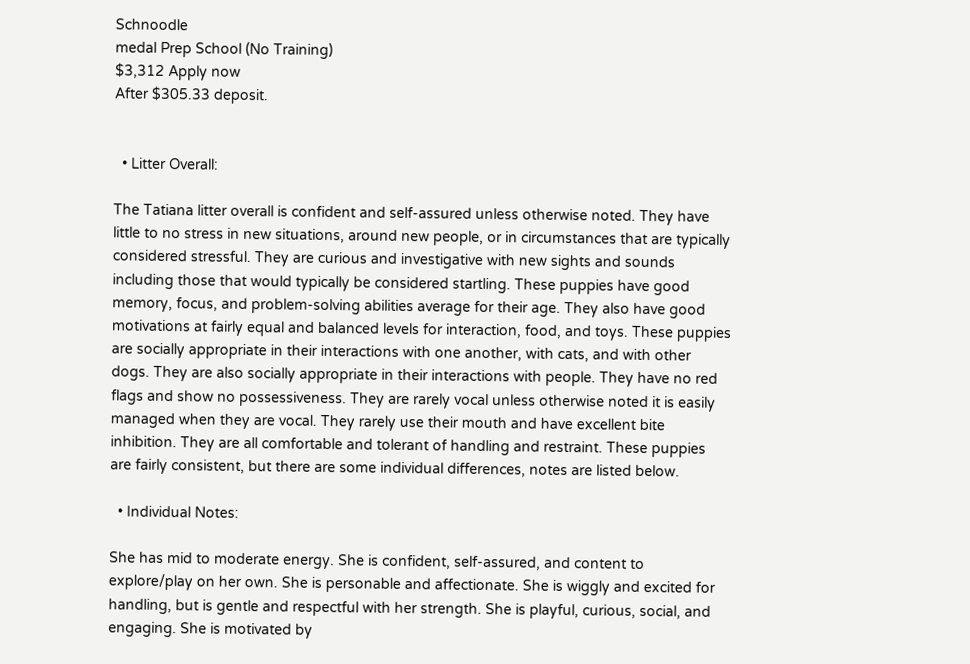Schnoodle
medal Prep School (No Training)
$3,312 Apply now
After $305.33 deposit.


  • Litter Overall:

The Tatiana litter overall is confident and self-assured unless otherwise noted. They have little to no stress in new situations, around new people, or in circumstances that are typically considered stressful. They are curious and investigative with new sights and sounds including those that would typically be considered startling. These puppies have good memory, focus, and problem-solving abilities average for their age. They also have good motivations at fairly equal and balanced levels for interaction, food, and toys. These puppies are socially appropriate in their interactions with one another, with cats, and with other dogs. They are also socially appropriate in their interactions with people. They have no red flags and show no possessiveness. They are rarely vocal unless otherwise noted it is easily managed when they are vocal. They rarely use their mouth and have excellent bite inhibition. They are all comfortable and tolerant of handling and restraint. These puppies are fairly consistent, but there are some individual differences, notes are listed below.

  • Individual Notes:

She has mid to moderate energy. She is confident, self-assured, and content to explore/play on her own. She is personable and affectionate. She is wiggly and excited for handling, but is gentle and respectful with her strength. She is playful, curious, social, and engaging. She is motivated by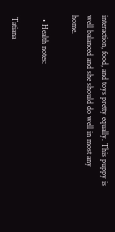interaction, food, and toys pretty equally. This puppy is well balanced and she should do well in most any home.

  • Health notes:

 Tatiana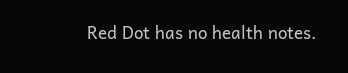Red Dot has no health notes.